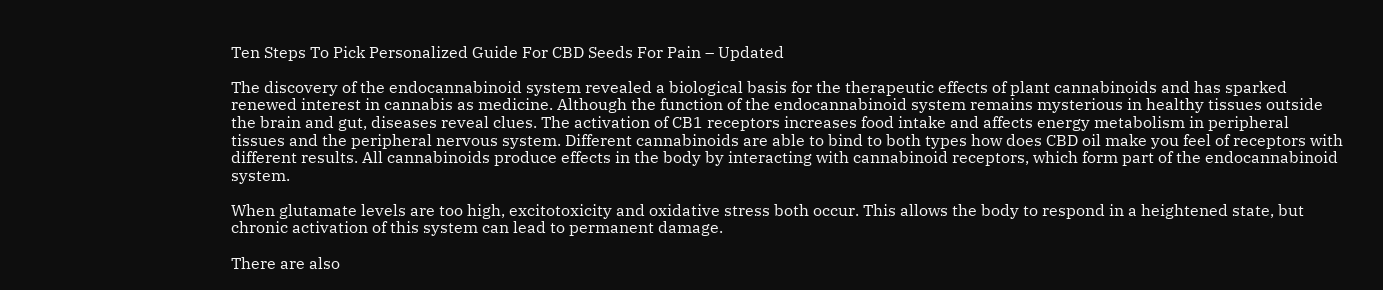Ten Steps To Pick Personalized Guide For CBD Seeds For Pain – Updated

The discovery of the endocannabinoid system revealed a biological basis for the therapeutic effects of plant cannabinoids and has sparked renewed interest in cannabis as medicine. Although the function of the endocannabinoid system remains mysterious in healthy tissues outside the brain and gut, diseases reveal clues. The activation of CB1 receptors increases food intake and affects energy metabolism in peripheral tissues and the peripheral nervous system. Different cannabinoids are able to bind to both types how does CBD oil make you feel of receptors with different results. All cannabinoids produce effects in the body by interacting with cannabinoid receptors, which form part of the endocannabinoid system.

When glutamate levels are too high, excitotoxicity and oxidative stress both occur. This allows the body to respond in a heightened state, but chronic activation of this system can lead to permanent damage.

There are also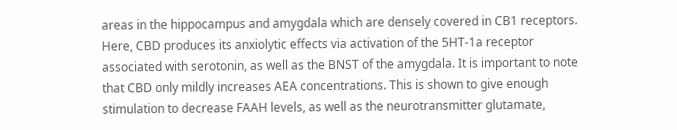areas in the hippocampus and amygdala which are densely covered in CB1 receptors. Here, CBD produces its anxiolytic effects via activation of the 5HT-1a receptor associated with serotonin, as well as the BNST of the amygdala. It is important to note that CBD only mildly increases AEA concentrations. This is shown to give enough stimulation to decrease FAAH levels, as well as the neurotransmitter glutamate,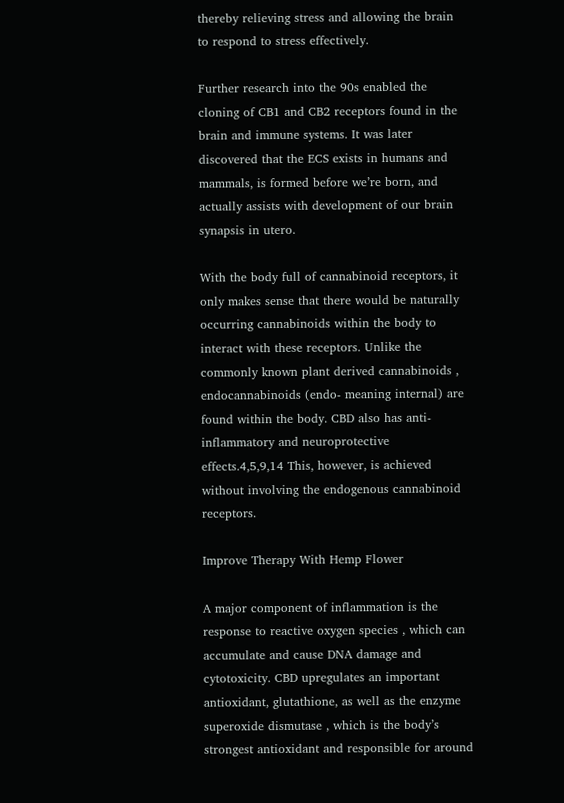thereby relieving stress and allowing the brain to respond to stress effectively.

Further research into the 90s enabled the cloning of CB1 and CB2 receptors found in the brain and immune systems. It was later discovered that the ECS exists in humans and mammals, is formed before we’re born, and actually assists with development of our brain synapsis in utero.

With the body full of cannabinoid receptors, it only makes sense that there would be naturally occurring cannabinoids within the body to interact with these receptors. Unlike the commonly known plant derived cannabinoids , endocannabinoids (endo- meaning internal) are found within the body. CBD also has anti-inflammatory and neuroprotective effects.4,5,9,14 This, however, is achieved without involving the endogenous cannabinoid receptors.

Improve Therapy With Hemp Flower

A major component of inflammation is the response to reactive oxygen species , which can accumulate and cause DNA damage and cytotoxicity. CBD upregulates an important antioxidant, glutathione, as well as the enzyme superoxide dismutase , which is the body’s strongest antioxidant and responsible for around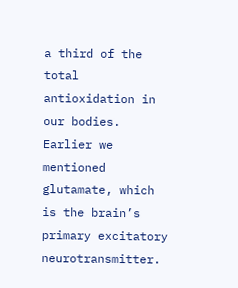a third of the total antioxidation in our bodies. Earlier we mentioned glutamate, which is the brain’s primary excitatory neurotransmitter.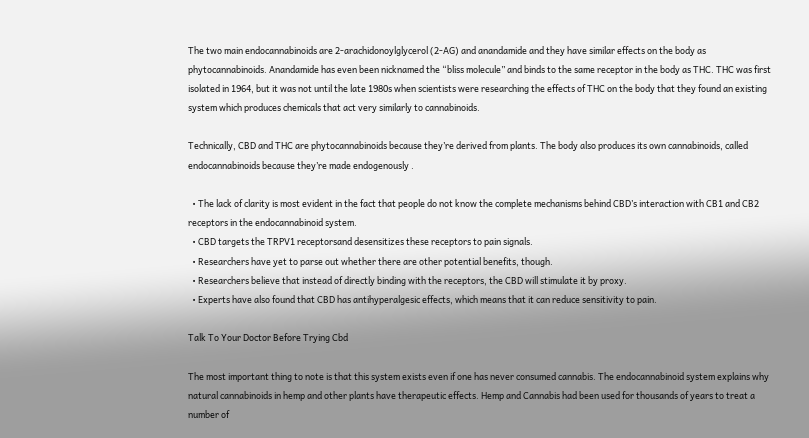The two main endocannabinoids are 2-arachidonoylglycerol (2-AG) and anandamide and they have similar effects on the body as phytocannabinoids. Anandamide has even been nicknamed the “bliss molecule” and binds to the same receptor in the body as THC. THC was first isolated in 1964, but it was not until the late 1980s when scientists were researching the effects of THC on the body that they found an existing system which produces chemicals that act very similarly to cannabinoids.

Technically, CBD and THC are phytocannabinoids because they’re derived from plants. The body also produces its own cannabinoids, called endocannabinoids because they’re made endogenously .

  • The lack of clarity is most evident in the fact that people do not know the complete mechanisms behind CBD’s interaction with CB1 and CB2 receptors in the endocannabinoid system.
  • CBD targets the TRPV1 receptorsand desensitizes these receptors to pain signals.
  • Researchers have yet to parse out whether there are other potential benefits, though.
  • Researchers believe that instead of directly binding with the receptors, the CBD will stimulate it by proxy.
  • Experts have also found that CBD has antihyperalgesic effects, which means that it can reduce sensitivity to pain.

Talk To Your Doctor Before Trying Cbd

The most important thing to note is that this system exists even if one has never consumed cannabis. The endocannabinoid system explains why natural cannabinoids in hemp and other plants have therapeutic effects. Hemp and Cannabis had been used for thousands of years to treat a number of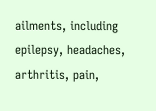ailments, including epilepsy, headaches, arthritis, pain,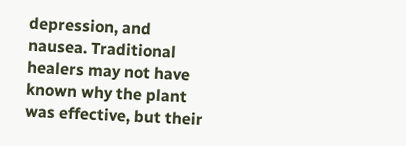depression, and nausea. Traditional healers may not have known why the plant was effective, but their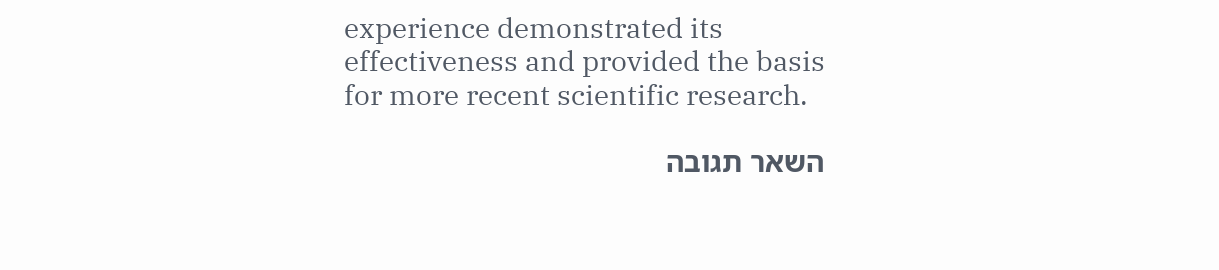experience demonstrated its effectiveness and provided the basis for more recent scientific research.

השאר תגובה